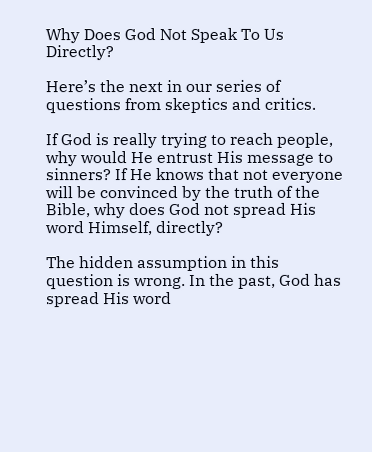Why Does God Not Speak To Us Directly?

Here’s the next in our series of questions from skeptics and critics.

If God is really trying to reach people, why would He entrust His message to sinners? If He knows that not everyone will be convinced by the truth of the Bible, why does God not spread His word Himself, directly?

The hidden assumption in this question is wrong. In the past, God has spread His word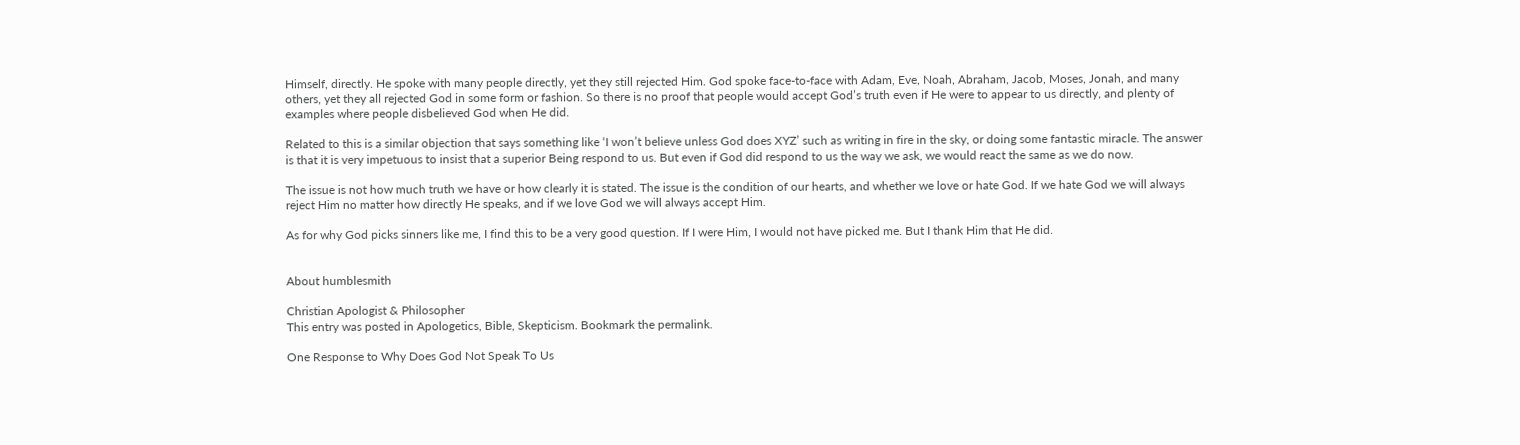Himself, directly. He spoke with many people directly, yet they still rejected Him. God spoke face-to-face with Adam, Eve, Noah, Abraham, Jacob, Moses, Jonah, and many others, yet they all rejected God in some form or fashion. So there is no proof that people would accept God’s truth even if He were to appear to us directly, and plenty of examples where people disbelieved God when He did.

Related to this is a similar objection that says something like ‘I won’t believe unless God does XYZ’ such as writing in fire in the sky, or doing some fantastic miracle. The answer is that it is very impetuous to insist that a superior Being respond to us. But even if God did respond to us the way we ask, we would react the same as we do now.

The issue is not how much truth we have or how clearly it is stated. The issue is the condition of our hearts, and whether we love or hate God. If we hate God we will always reject Him no matter how directly He speaks, and if we love God we will always accept Him.

As for why God picks sinners like me, I find this to be a very good question. If I were Him, I would not have picked me. But I thank Him that He did.


About humblesmith

Christian Apologist & Philosopher
This entry was posted in Apologetics, Bible, Skepticism. Bookmark the permalink.

One Response to Why Does God Not Speak To Us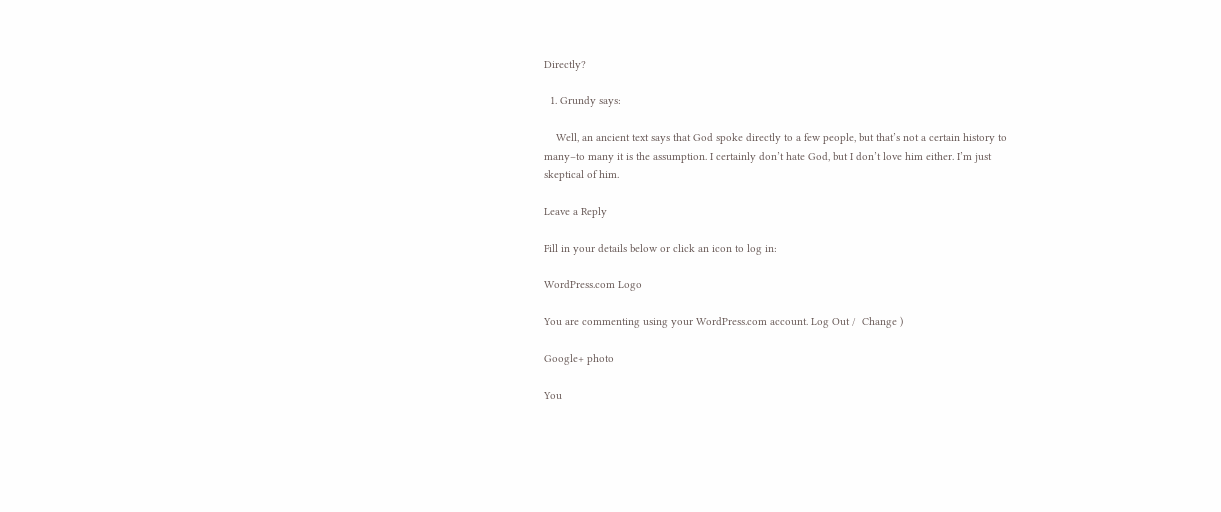Directly?

  1. Grundy says:

    Well, an ancient text says that God spoke directly to a few people, but that’s not a certain history to many–to many it is the assumption. I certainly don’t hate God, but I don’t love him either. I’m just skeptical of him.

Leave a Reply

Fill in your details below or click an icon to log in:

WordPress.com Logo

You are commenting using your WordPress.com account. Log Out /  Change )

Google+ photo

You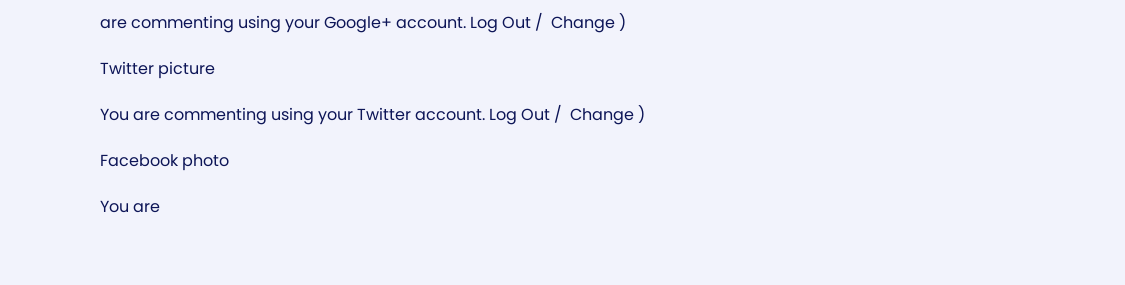are commenting using your Google+ account. Log Out /  Change )

Twitter picture

You are commenting using your Twitter account. Log Out /  Change )

Facebook photo

You are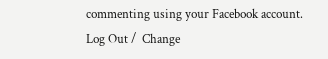commenting using your Facebook account. Log Out /  Change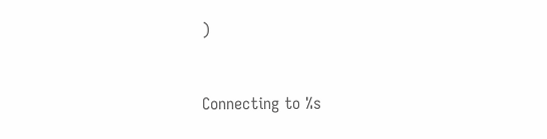)


Connecting to %s